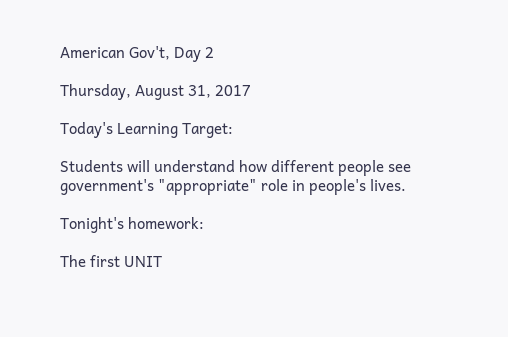American Gov't, Day 2

Thursday, August 31, 2017

Today's Learning Target:

Students will understand how different people see government's "appropriate" role in people's lives.

Tonight's homework:

The first UNIT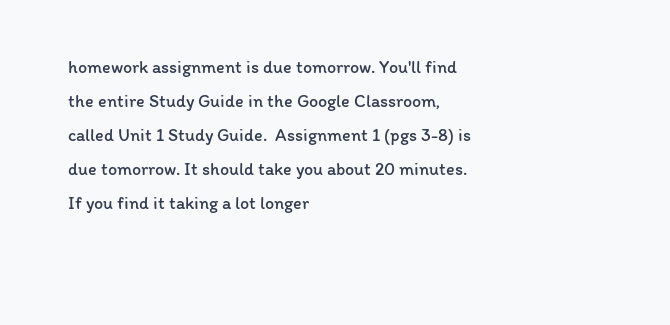homework assignment is due tomorrow. You'll find the entire Study Guide in the Google Classroom, called Unit 1 Study Guide.  Assignment 1 (pgs 3-8) is due tomorrow. It should take you about 20 minutes. If you find it taking a lot longer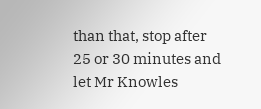than that, stop after 25 or 30 minutes and let Mr Knowles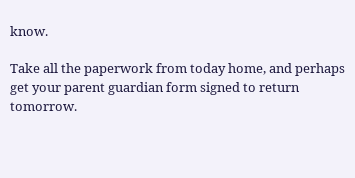know.

Take all the paperwork from today home, and perhaps get your parent guardian form signed to return tomorrow.